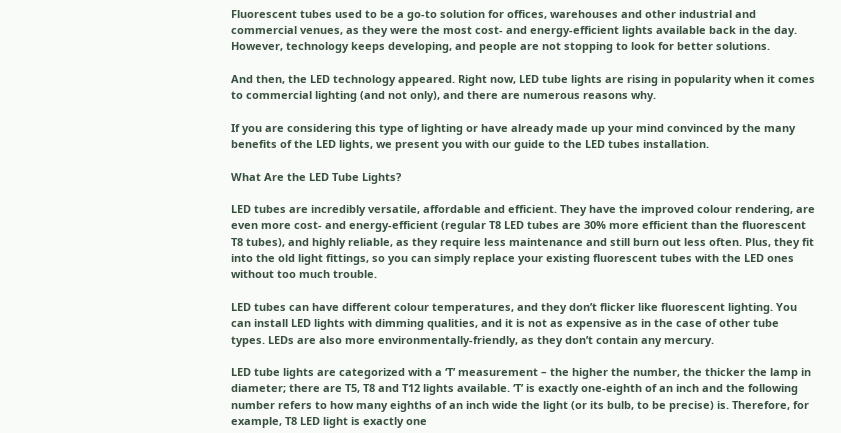Fluorescent tubes used to be a go-to solution for offices, warehouses and other industrial and commercial venues, as they were the most cost- and energy-efficient lights available back in the day. However, technology keeps developing, and people are not stopping to look for better solutions.

And then, the LED technology appeared. Right now, LED tube lights are rising in popularity when it comes to commercial lighting (and not only), and there are numerous reasons why.

If you are considering this type of lighting or have already made up your mind convinced by the many benefits of the LED lights, we present you with our guide to the LED tubes installation.

What Are the LED Tube Lights?

LED tubes are incredibly versatile, affordable and efficient. They have the improved colour rendering, are even more cost- and energy-efficient (regular T8 LED tubes are 30% more efficient than the fluorescent T8 tubes), and highly reliable, as they require less maintenance and still burn out less often. Plus, they fit into the old light fittings, so you can simply replace your existing fluorescent tubes with the LED ones without too much trouble.

LED tubes can have different colour temperatures, and they don’t flicker like fluorescent lighting. You can install LED lights with dimming qualities, and it is not as expensive as in the case of other tube types. LEDs are also more environmentally-friendly, as they don’t contain any mercury.

LED tube lights are categorized with a ‘T’ measurement – the higher the number, the thicker the lamp in diameter; there are T5, T8 and T12 lights available. ‘T’ is exactly one-eighth of an inch and the following number refers to how many eighths of an inch wide the light (or its bulb, to be precise) is. Therefore, for example, T8 LED light is exactly one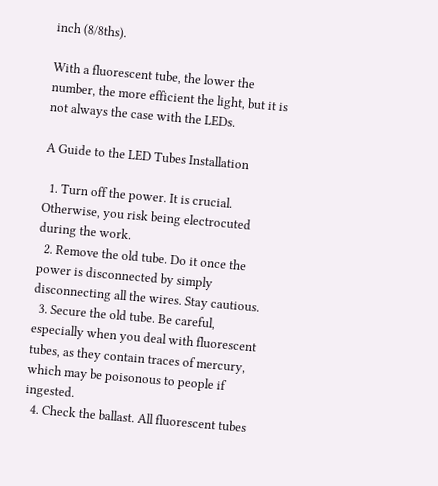inch (8/8ths).

With a fluorescent tube, the lower the number, the more efficient the light, but it is not always the case with the LEDs.

A Guide to the LED Tubes Installation

  1. Turn off the power. It is crucial. Otherwise, you risk being electrocuted during the work.
  2. Remove the old tube. Do it once the power is disconnected by simply disconnecting all the wires. Stay cautious.
  3. Secure the old tube. Be careful, especially when you deal with fluorescent tubes, as they contain traces of mercury, which may be poisonous to people if ingested.
  4. Check the ballast. All fluorescent tubes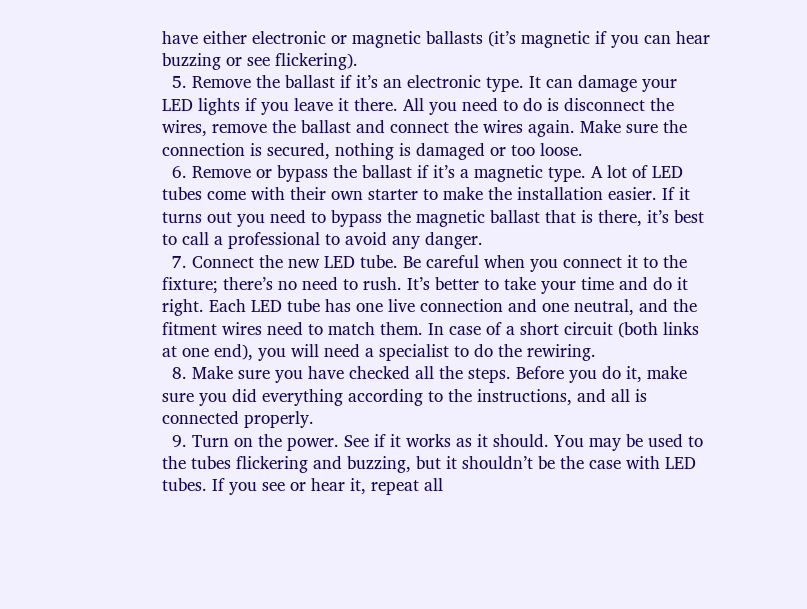have either electronic or magnetic ballasts (it’s magnetic if you can hear buzzing or see flickering).
  5. Remove the ballast if it’s an electronic type. It can damage your LED lights if you leave it there. All you need to do is disconnect the wires, remove the ballast and connect the wires again. Make sure the connection is secured, nothing is damaged or too loose.
  6. Remove or bypass the ballast if it’s a magnetic type. A lot of LED tubes come with their own starter to make the installation easier. If it turns out you need to bypass the magnetic ballast that is there, it’s best to call a professional to avoid any danger.
  7. Connect the new LED tube. Be careful when you connect it to the fixture; there’s no need to rush. It’s better to take your time and do it right. Each LED tube has one live connection and one neutral, and the fitment wires need to match them. In case of a short circuit (both links at one end), you will need a specialist to do the rewiring.
  8. Make sure you have checked all the steps. Before you do it, make sure you did everything according to the instructions, and all is connected properly.
  9. Turn on the power. See if it works as it should. You may be used to the tubes flickering and buzzing, but it shouldn’t be the case with LED tubes. If you see or hear it, repeat all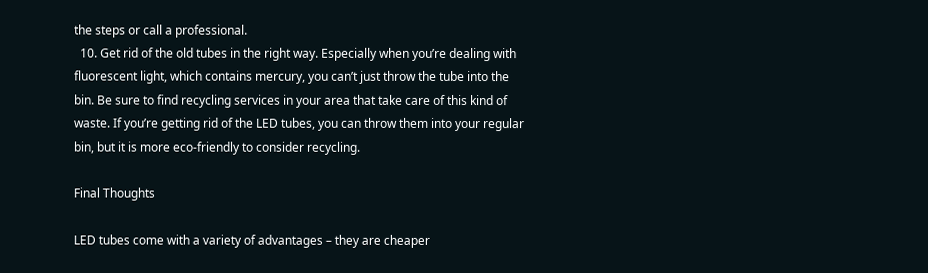the steps or call a professional.
  10. Get rid of the old tubes in the right way. Especially when you’re dealing with fluorescent light, which contains mercury, you can’t just throw the tube into the bin. Be sure to find recycling services in your area that take care of this kind of waste. If you’re getting rid of the LED tubes, you can throw them into your regular bin, but it is more eco-friendly to consider recycling.

Final Thoughts

LED tubes come with a variety of advantages – they are cheaper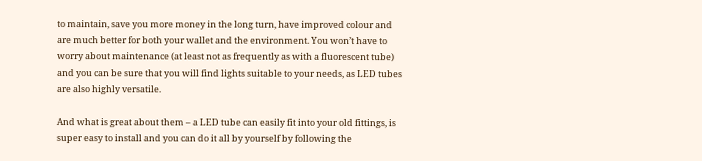to maintain, save you more money in the long turn, have improved colour and are much better for both your wallet and the environment. You won’t have to worry about maintenance (at least not as frequently as with a fluorescent tube) and you can be sure that you will find lights suitable to your needs, as LED tubes are also highly versatile.

And what is great about them – a LED tube can easily fit into your old fittings, is super easy to install and you can do it all by yourself by following the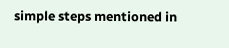simple steps mentioned in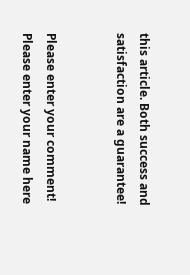this article. Both success and satisfaction are a guarantee!


Please enter your comment!
Please enter your name here